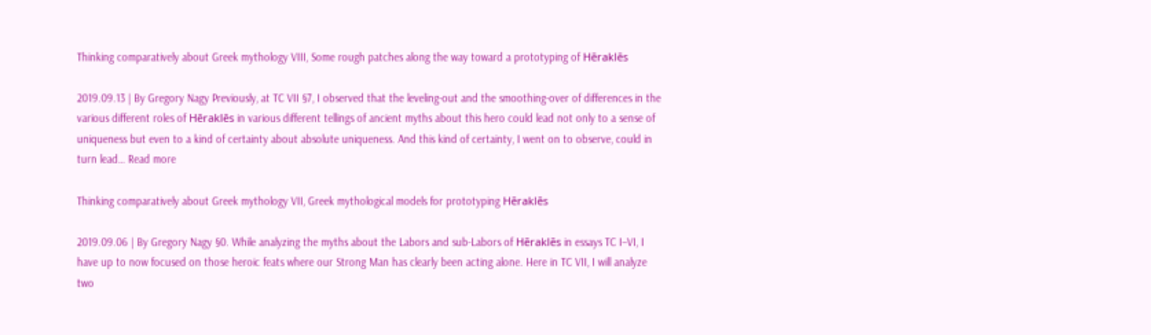Thinking comparatively about Greek mythology VIII, Some rough patches along the way toward a prototyping of Hēraklēs

2019.09.13 | By Gregory Nagy Previously, at TC VII §7, I observed that the leveling-out and the smoothing-over of differences in the various different roles of Hēraklēs in various different tellings of ancient myths about this hero could lead not only to a sense of uniqueness but even to a kind of certainty about absolute uniqueness. And this kind of certainty, I went on to observe, could in turn lead… Read more

Thinking comparatively about Greek mythology VII, Greek mythological models for prototyping Hēraklēs

2019.09.06 | By Gregory Nagy §0. While analyzing the myths about the Labors and sub-Labors of Hēraklēs in essays TC I–VI, I have up to now focused on those heroic feats where our Strong Man has clearly been acting alone. Here in TC VII, I will analyze two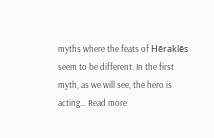myths where the feats of Hēraklēs seem to be different. In the first myth, as we will see, the hero is acting… Read more